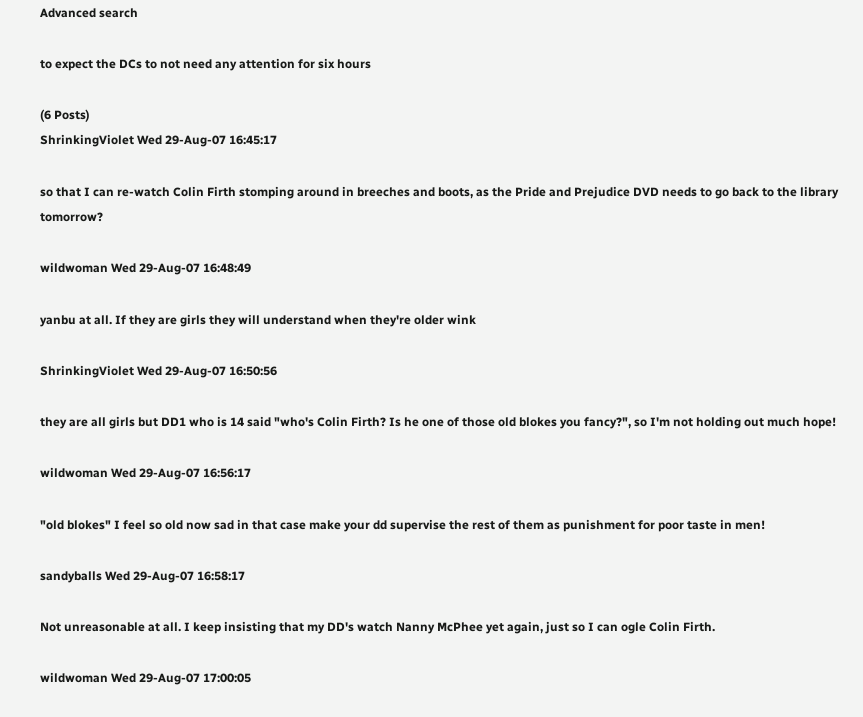Advanced search

to expect the DCs to not need any attention for six hours

(6 Posts)
ShrinkingViolet Wed 29-Aug-07 16:45:17

so that I can re-watch Colin Firth stomping around in breeches and boots, as the Pride and Prejudice DVD needs to go back to the library tomorrow?

wildwoman Wed 29-Aug-07 16:48:49

yanbu at all. If they are girls they will understand when they're older wink

ShrinkingViolet Wed 29-Aug-07 16:50:56

they are all girls but DD1 who is 14 said "who's Colin Firth? Is he one of those old blokes you fancy?", so I'm not holding out much hope!

wildwoman Wed 29-Aug-07 16:56:17

"old blokes" I feel so old now sad in that case make your dd supervise the rest of them as punishment for poor taste in men!

sandyballs Wed 29-Aug-07 16:58:17

Not unreasonable at all. I keep insisting that my DD's watch Nanny McPhee yet again, just so I can ogle Colin Firth.

wildwoman Wed 29-Aug-07 17:00:05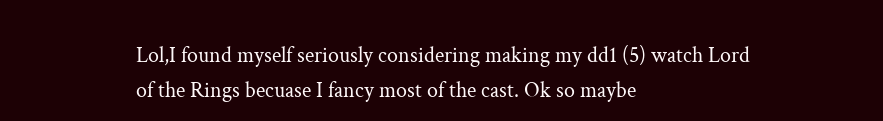Lol,I found myself seriously considering making my dd1 (5) watch Lord of the Rings becuase I fancy most of the cast. Ok so maybe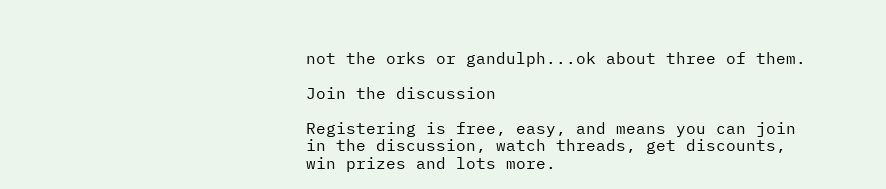not the orks or gandulph...ok about three of them.

Join the discussion

Registering is free, easy, and means you can join in the discussion, watch threads, get discounts, win prizes and lots more.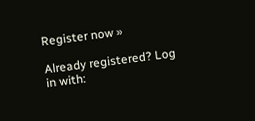Register now »

Already registered? Log in with: